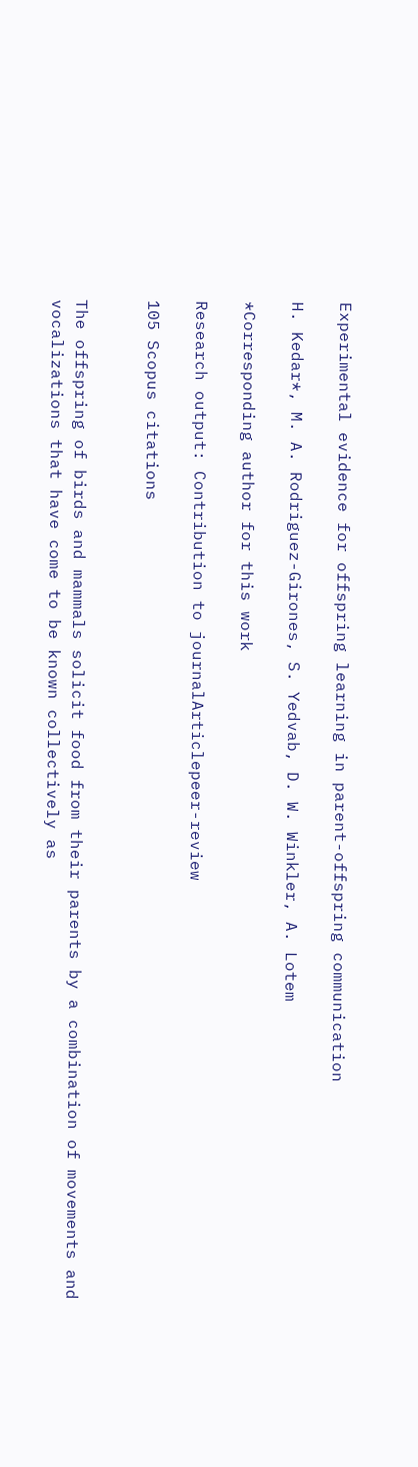Experimental evidence for offspring learning in parent-offspring communication

H. Kedar*, M. A. Rodriguez-Girones, S. Yedvab, D. W. Winkler, A. Lotem

*Corresponding author for this work

Research output: Contribution to journalArticlepeer-review

105 Scopus citations


The offspring of birds and mammals solicit food from their parents by a combination of movements and vocalizations that have come to be known collectively as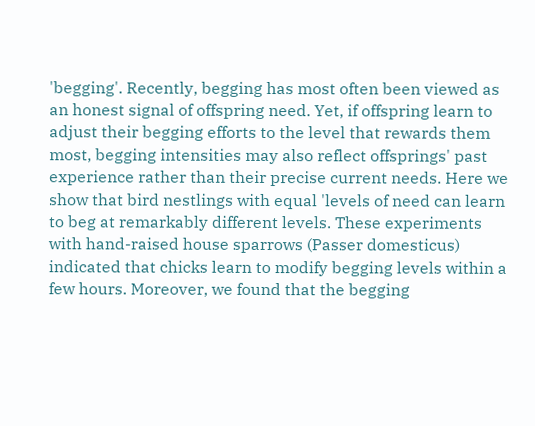'begging'. Recently, begging has most often been viewed as an honest signal of offspring need. Yet, if offspring learn to adjust their begging efforts to the level that rewards them most, begging intensities may also reflect offsprings' past experience rather than their precise current needs. Here we show that bird nestlings with equal 'levels of need can learn to beg at remarkably different levels. These experiments with hand-raised house sparrows (Passer domesticus) indicated that chicks learn to modify begging levels within a few hours. Moreover, we found that the begging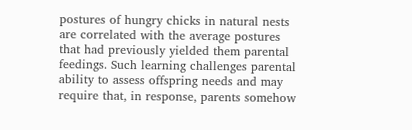postures of hungry chicks in natural nests are correlated with the average postures that had previously yielded them parental feedings. Such learning challenges parental ability to assess offspring needs and may require that, in response, parents somehow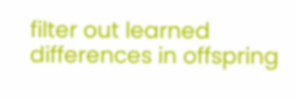filter out learned differences in offspring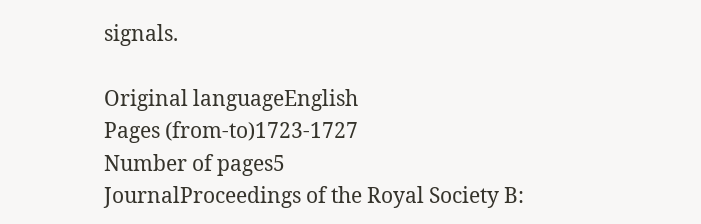signals.

Original languageEnglish
Pages (from-to)1723-1727
Number of pages5
JournalProceedings of the Royal Society B: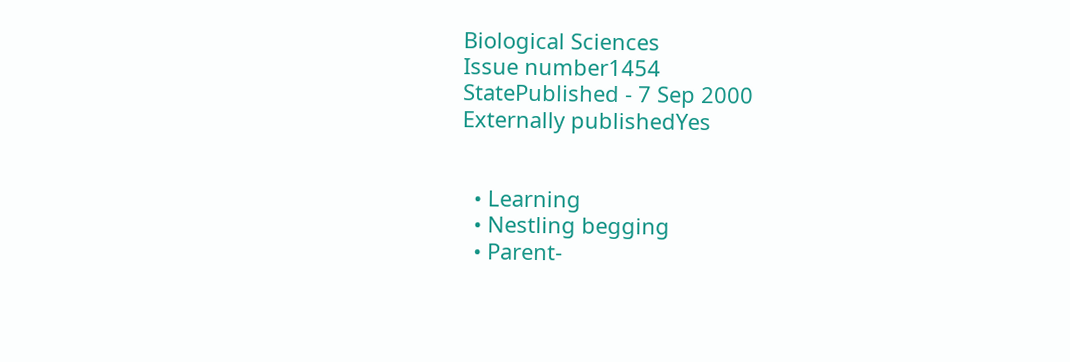Biological Sciences
Issue number1454
StatePublished - 7 Sep 2000
Externally publishedYes


  • Learning
  • Nestling begging
  • Parent-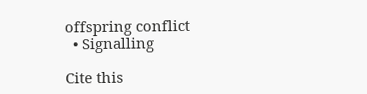offspring conflict
  • Signalling

Cite this